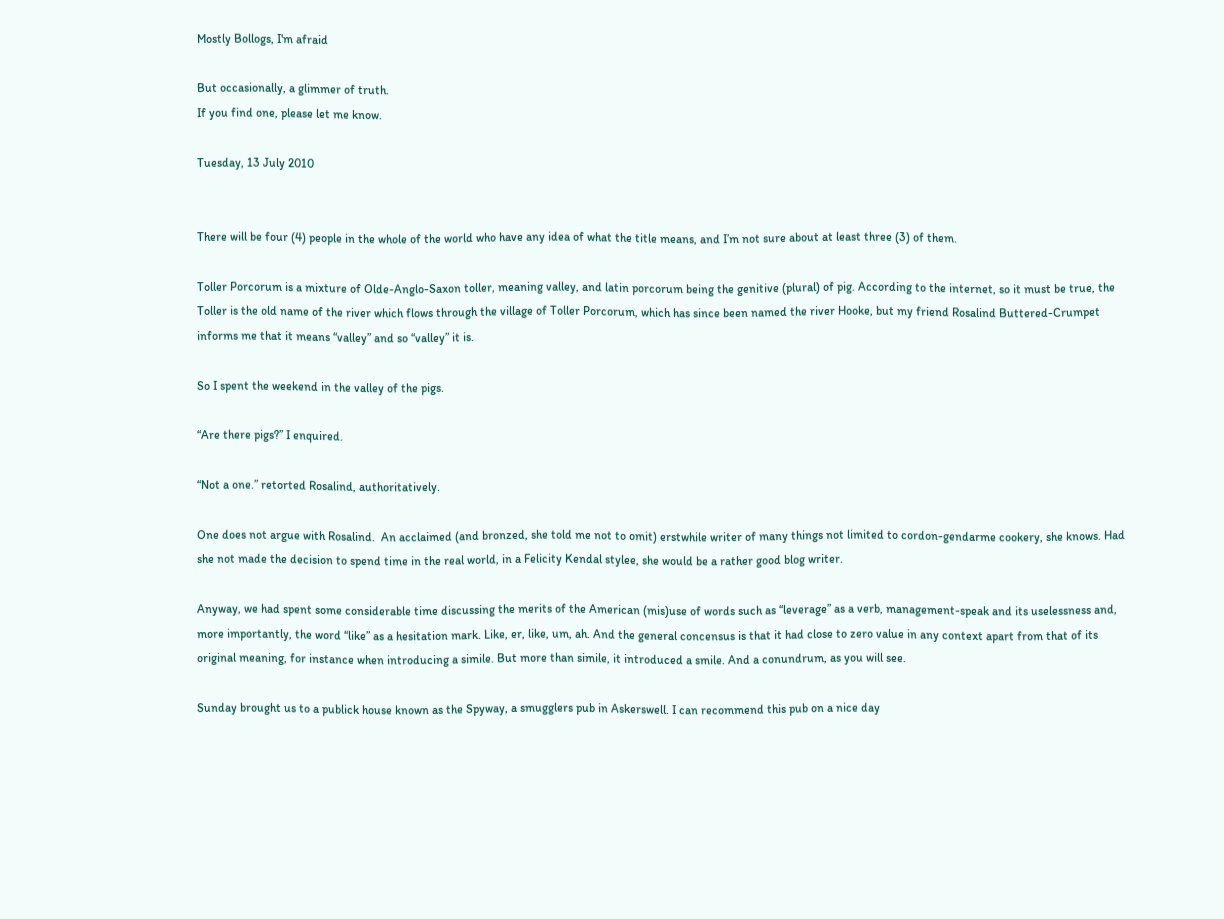Mostly Bollogs, I'm afraid

But occasionally, a glimmer of truth.
If you find one, please let me know.

Tuesday, 13 July 2010


There will be four (4) people in the whole of the world who have any idea of what the title means, and I’m not sure about at least three (3) of them.

Toller Porcorum is a mixture of Olde-Anglo-Saxon toller, meaning valley, and latin porcorum being the genitive (plural) of pig. According to the internet, so it must be true, the Toller is the old name of the river which flows through the village of Toller Porcorum, which has since been named the river Hooke, but my friend Rosalind Buttered-Crumpet informs me that it means “valley” and so “valley” it is.

So I spent the weekend in the valley of the pigs.

“Are there pigs?” I enquired.

“Not a one.” retorted Rosalind, authoritatively.

One does not argue with Rosalind.  An acclaimed (and bronzed, she told me not to omit) erstwhile writer of many things not limited to cordon-gendarme cookery, she knows. Had she not made the decision to spend time in the real world, in a Felicity Kendal stylee, she would be a rather good blog writer.

Anyway, we had spent some considerable time discussing the merits of the American (mis)use of words such as “leverage” as a verb, management-speak and its uselessness and, more importantly, the word “like” as a hesitation mark. Like, er, like, um, ah. And the general concensus is that it had close to zero value in any context apart from that of its original meaning, for instance when introducing a simile. But more than simile, it introduced a smile. And a conundrum, as you will see.

Sunday brought us to a publick house known as the Spyway, a smugglers pub in Askerswell. I can recommend this pub on a nice day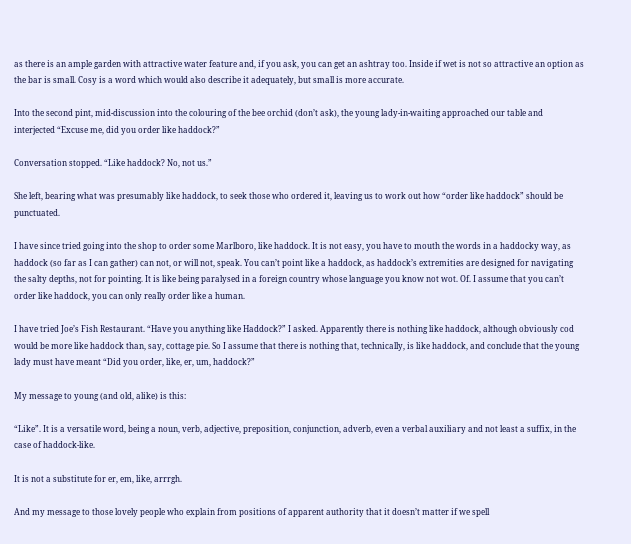as there is an ample garden with attractive water feature and, if you ask, you can get an ashtray too. Inside if wet is not so attractive an option as the bar is small. Cosy is a word which would also describe it adequately, but small is more accurate.

Into the second pint, mid-discussion into the colouring of the bee orchid (don’t ask), the young lady-in-waiting approached our table and interjected “Excuse me, did you order like haddock?”

Conversation stopped. “Like haddock? No, not us.”

She left, bearing what was presumably like haddock, to seek those who ordered it, leaving us to work out how “order like haddock” should be punctuated.

I have since tried going into the shop to order some Marlboro, like haddock. It is not easy, you have to mouth the words in a haddocky way, as haddock (so far as I can gather) can not, or will not, speak. You can’t point like a haddock, as haddock’s extremities are designed for navigating the salty depths, not for pointing. It is like being paralysed in a foreign country whose language you know not wot. Of. I assume that you can’t order like haddock, you can only really order like a human.

I have tried Joe’s Fish Restaurant. “Have you anything like Haddock?” I asked. Apparently there is nothing like haddock, although obviously cod would be more like haddock than, say, cottage pie. So I assume that there is nothing that, technically, is like haddock, and conclude that the young lady must have meant “Did you order, like, er, um, haddock?”

My message to young (and old, alike) is this:

“Like”. It is a versatile word, being a noun, verb, adjective, preposition, conjunction, adverb, even a verbal auxiliary and not least a suffix, in the case of haddock-like.

It is not a substitute for er, em, like, arrrgh.

And my message to those lovely people who explain from positions of apparent authority that it doesn’t matter if we spell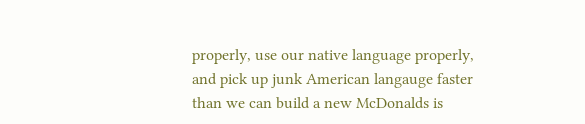properly, use our native language properly, and pick up junk American langauge faster than we can build a new McDonalds is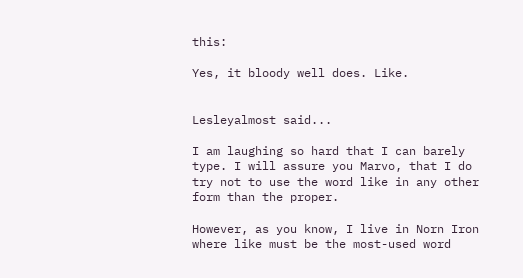this:

Yes, it bloody well does. Like.


Lesleyalmost said...

I am laughing so hard that I can barely type. I will assure you Marvo, that I do try not to use the word like in any other form than the proper.

However, as you know, I live in Norn Iron where like must be the most-used word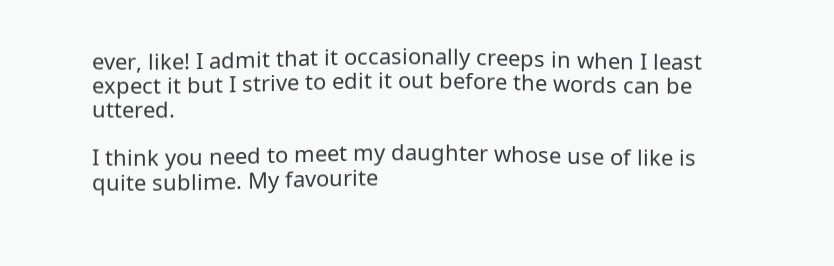ever, like! I admit that it occasionally creeps in when I least expect it but I strive to edit it out before the words can be uttered.

I think you need to meet my daughter whose use of like is quite sublime. My favourite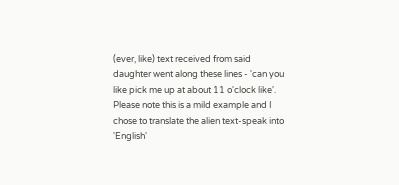(ever, like) text received from said daughter went along these lines - 'can you like pick me up at about 11 o'clock like'. Please note this is a mild example and I chose to translate the alien text-speak into 'English'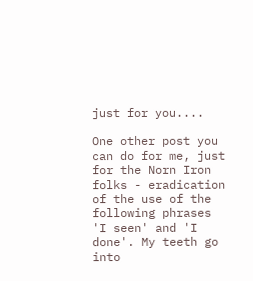just for you....

One other post you can do for me, just for the Norn Iron folks - eradication of the use of the following phrases 'I seen' and 'I done'. My teeth go into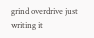grind overdrive just writing it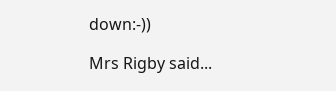down:-))

Mrs Rigby said...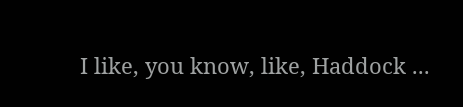I like, you know, like, Haddock ...